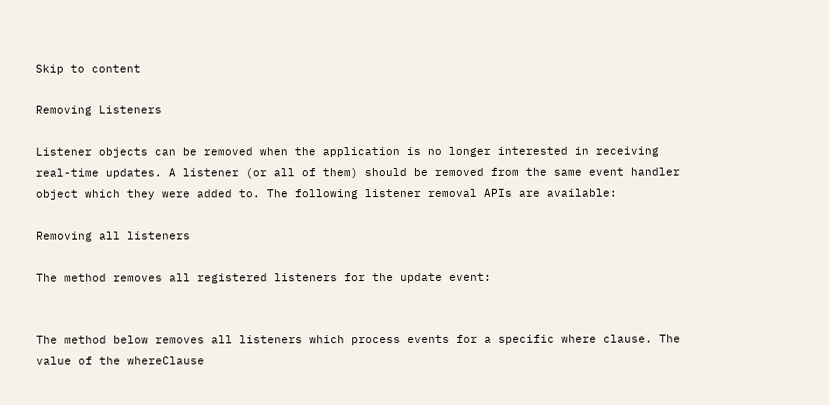Skip to content

Removing Listeners

Listener objects can be removed when the application is no longer interested in receiving real-time updates. A listener (or all of them) should be removed from the same event handler object which they were added to. The following listener removal APIs are available:

Removing all listeners

The method removes all registered listeners for the update event:


The method below removes all listeners which process events for a specific where clause. The value of the whereClause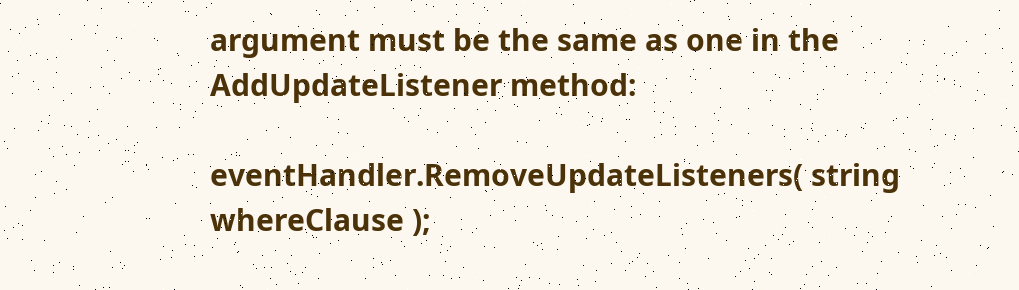argument must be the same as one in the AddUpdateListener method:

eventHandler.RemoveUpdateListeners( string whereClause );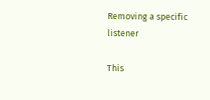Removing a specific listener

This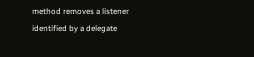method removes a listener identified by a delegate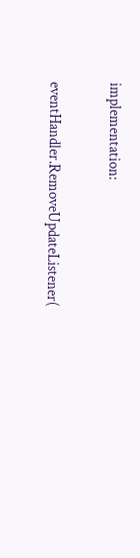implementation:

eventHandler.RemoveUpdateListener(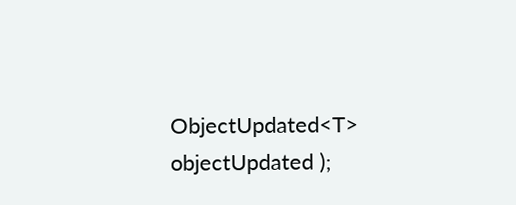ObjectUpdated<T> objectUpdated );